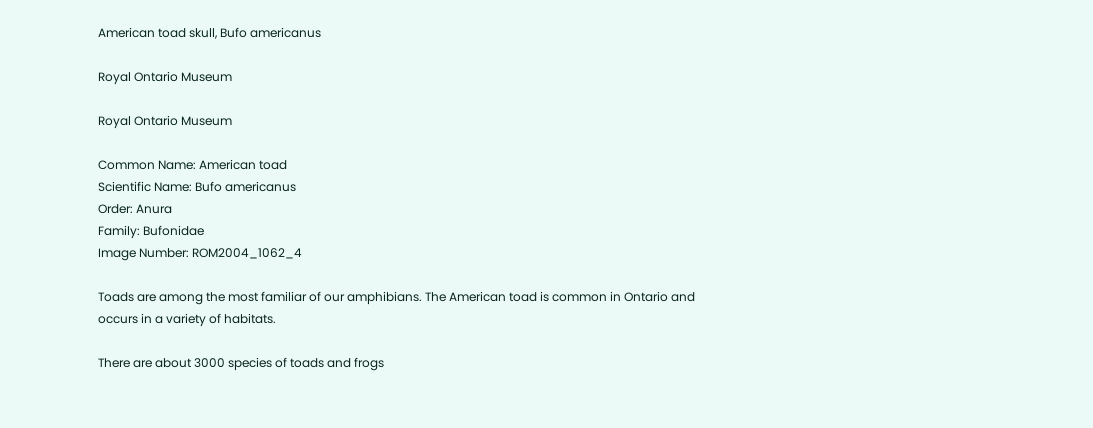American toad skull, Bufo americanus

Royal Ontario Museum

Royal Ontario Museum

Common Name: American toad
Scientific Name: Bufo americanus
Order: Anura
Family: Bufonidae
Image Number: ROM2004_1062_4

Toads are among the most familiar of our amphibians. The American toad is common in Ontario and occurs in a variety of habitats.

There are about 3000 species of toads and frogs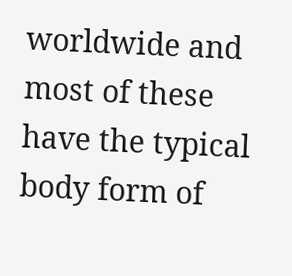worldwide and most of these have the typical body form of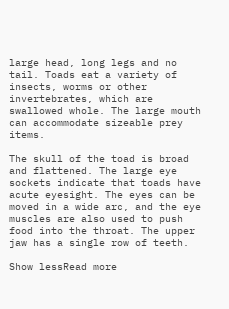large head, long legs and no tail. Toads eat a variety of insects, worms or other invertebrates, which are swallowed whole. The large mouth can accommodate sizeable prey items.

The skull of the toad is broad and flattened. The large eye sockets indicate that toads have acute eyesight. The eyes can be moved in a wide arc, and the eye muscles are also used to push food into the throat. The upper jaw has a single row of teeth.

Show lessRead more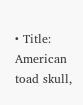• Title: American toad skull,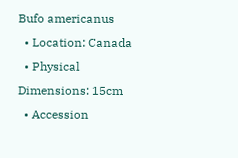Bufo americanus
  • Location: Canada
  • Physical Dimensions: 15cm
  • Accession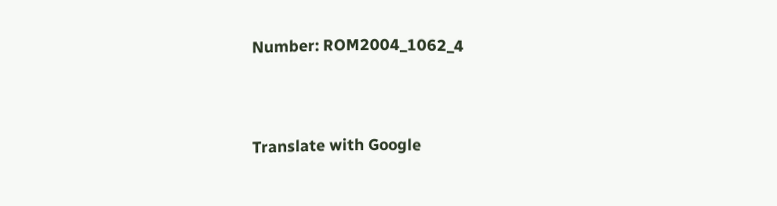Number: ROM2004_1062_4


Translate with Google